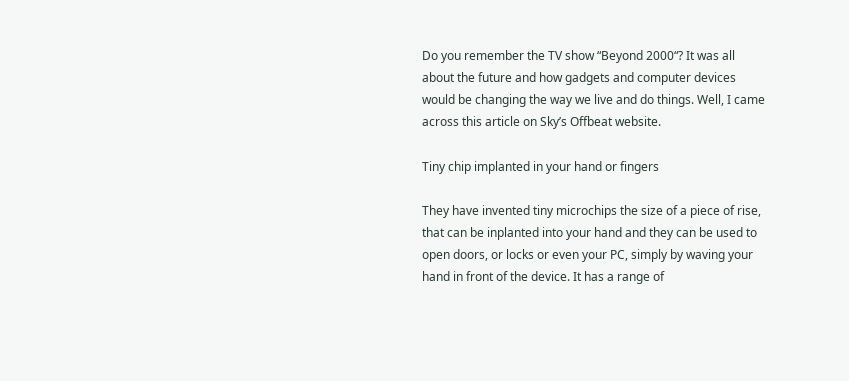Do you remember the TV show “Beyond 2000“? It was all about the future and how gadgets and computer devices would be changing the way we live and do things. Well, I came across this article on Sky’s Offbeat website.

Tiny chip implanted in your hand or fingers

They have invented tiny microchips the size of a piece of rise, that can be inplanted into your hand and they can be used to open doors, or locks or even your PC, simply by waving your hand in front of the device. It has a range of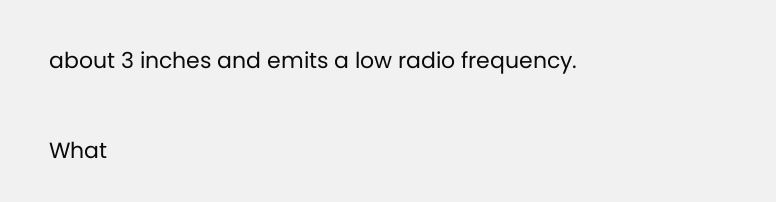about 3 inches and emits a low radio frequency.

What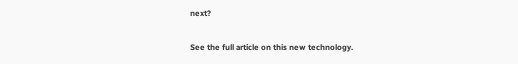next?

See the full article on this new technology.